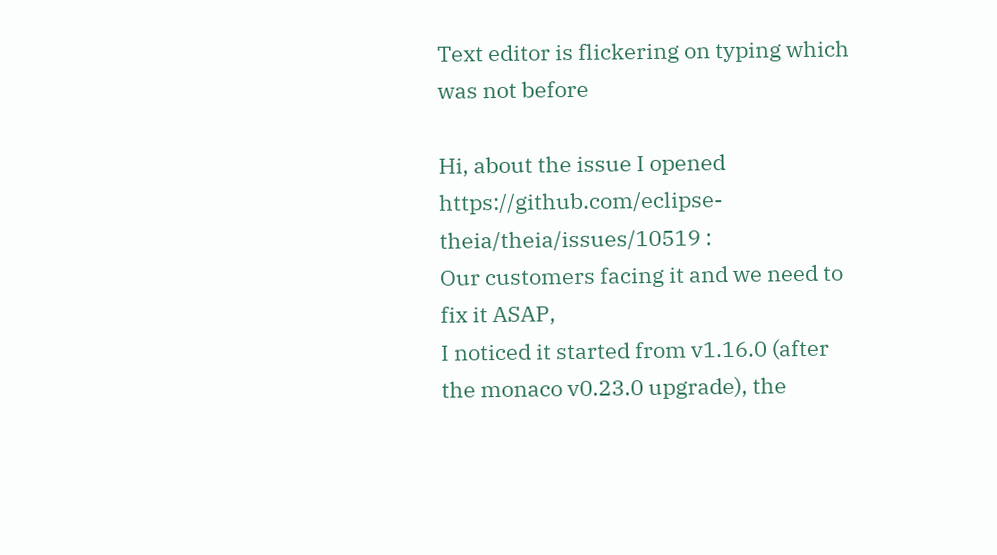Text editor is flickering on typing which was not before

Hi, about the issue I opened https://github.com/eclipse-theia/theia/issues/10519 :
Our customers facing it and we need to fix it ASAP,
I noticed it started from v1.16.0 (after the monaco v0.23.0 upgrade), the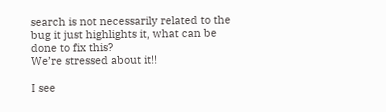search is not necessarily related to the bug it just highlights it, what can be done to fix this?
We’re stressed about it!!

I see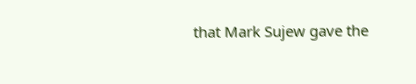that Mark Sujew gave the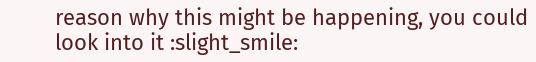reason why this might be happening, you could look into it :slight_smile: